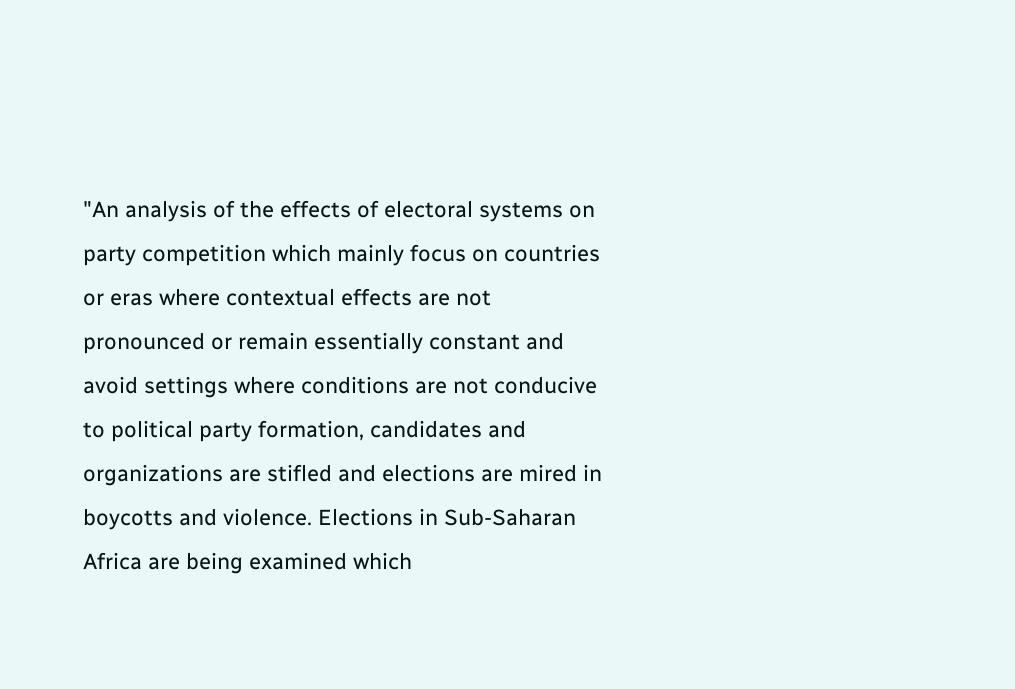"An analysis of the effects of electoral systems on party competition which mainly focus on countries or eras where contextual effects are not pronounced or remain essentially constant and avoid settings where conditions are not conducive to political party formation, candidates and organizations are stifled and elections are mired in boycotts and violence. Elections in Sub-Saharan Africa are being examined which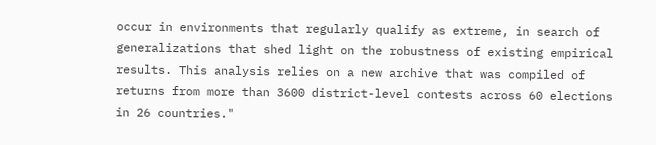occur in environments that regularly qualify as extreme, in search of generalizations that shed light on the robustness of existing empirical results. This analysis relies on a new archive that was compiled of returns from more than 3600 district-level contests across 60 elections in 26 countries."